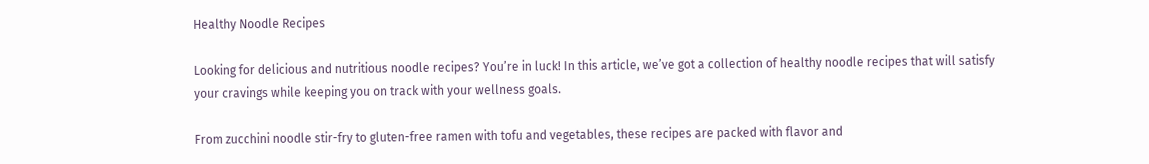Healthy Noodle Recipes

Looking for delicious and nutritious noodle recipes? You’re in luck! In this article, we’ve got a collection of healthy noodle recipes that will satisfy your cravings while keeping you on track with your wellness goals.

From zucchini noodle stir-fry to gluten-free ramen with tofu and vegetables, these recipes are packed with flavor and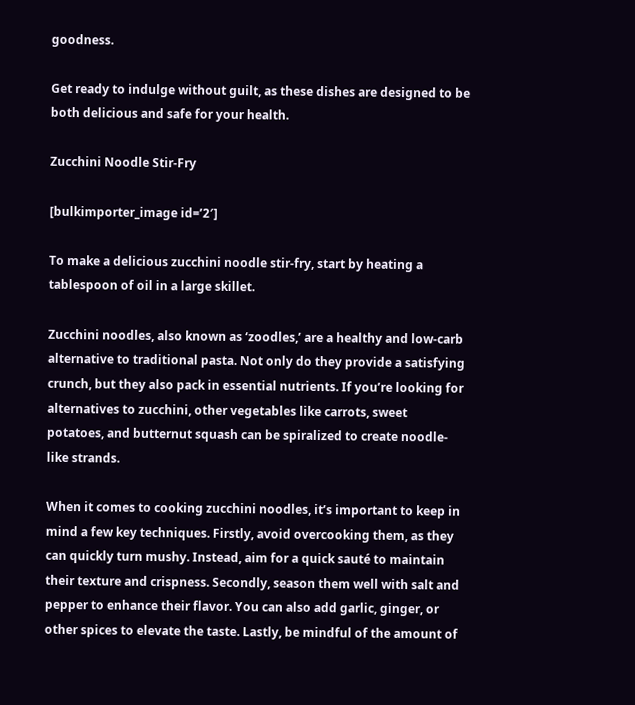goodness.

Get ready to indulge without guilt, as these dishes are designed to be both delicious and safe for your health.

Zucchini Noodle Stir-Fry

[bulkimporter_image id=’2′]

To make a delicious zucchini noodle stir-fry, start by heating a tablespoon of oil in a large skillet.

Zucchini noodles, also known as ‘zoodles,’ are a healthy and low-carb alternative to traditional pasta. Not only do they provide a satisfying crunch, but they also pack in essential nutrients. If you’re looking for alternatives to zucchini, other vegetables like carrots, sweet potatoes, and butternut squash can be spiralized to create noodle-like strands.

When it comes to cooking zucchini noodles, it’s important to keep in mind a few key techniques. Firstly, avoid overcooking them, as they can quickly turn mushy. Instead, aim for a quick sauté to maintain their texture and crispness. Secondly, season them well with salt and pepper to enhance their flavor. You can also add garlic, ginger, or other spices to elevate the taste. Lastly, be mindful of the amount of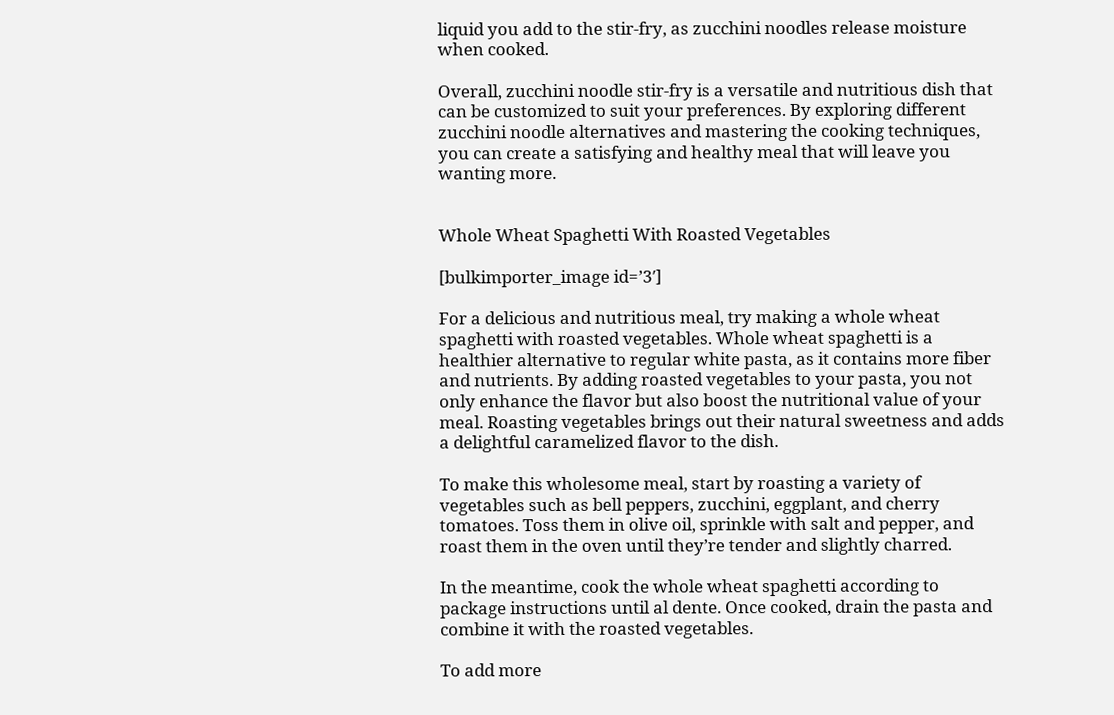liquid you add to the stir-fry, as zucchini noodles release moisture when cooked.

Overall, zucchini noodle stir-fry is a versatile and nutritious dish that can be customized to suit your preferences. By exploring different zucchini noodle alternatives and mastering the cooking techniques, you can create a satisfying and healthy meal that will leave you wanting more.


Whole Wheat Spaghetti With Roasted Vegetables

[bulkimporter_image id=’3′]

For a delicious and nutritious meal, try making a whole wheat spaghetti with roasted vegetables. Whole wheat spaghetti is a healthier alternative to regular white pasta, as it contains more fiber and nutrients. By adding roasted vegetables to your pasta, you not only enhance the flavor but also boost the nutritional value of your meal. Roasting vegetables brings out their natural sweetness and adds a delightful caramelized flavor to the dish.

To make this wholesome meal, start by roasting a variety of vegetables such as bell peppers, zucchini, eggplant, and cherry tomatoes. Toss them in olive oil, sprinkle with salt and pepper, and roast them in the oven until they’re tender and slightly charred.

In the meantime, cook the whole wheat spaghetti according to package instructions until al dente. Once cooked, drain the pasta and combine it with the roasted vegetables.

To add more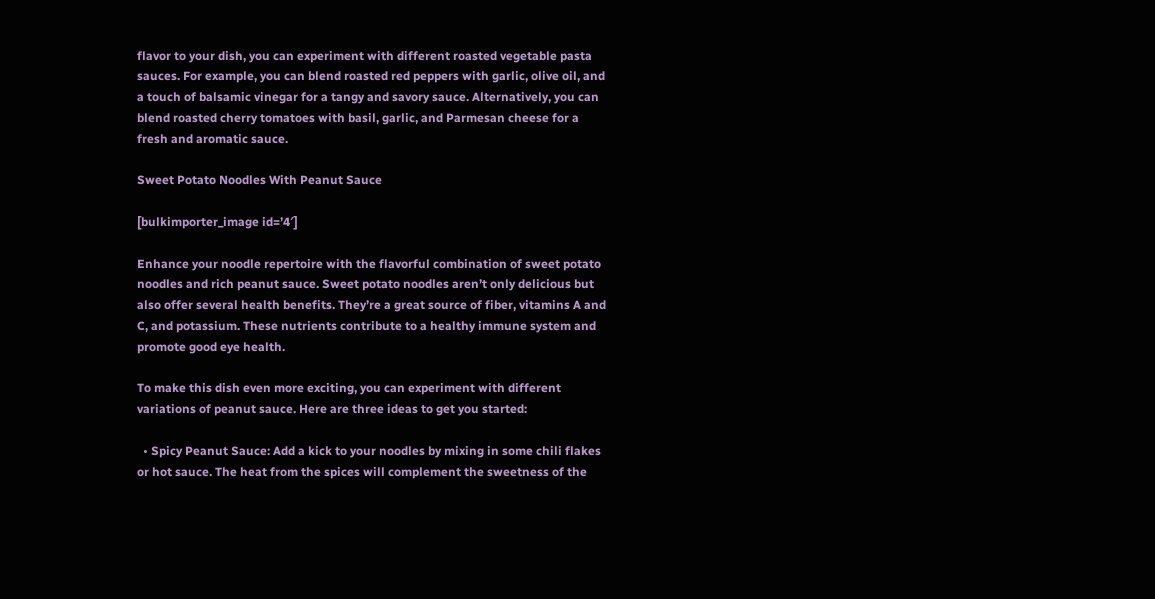flavor to your dish, you can experiment with different roasted vegetable pasta sauces. For example, you can blend roasted red peppers with garlic, olive oil, and a touch of balsamic vinegar for a tangy and savory sauce. Alternatively, you can blend roasted cherry tomatoes with basil, garlic, and Parmesan cheese for a fresh and aromatic sauce.

Sweet Potato Noodles With Peanut Sauce

[bulkimporter_image id=’4′]

Enhance your noodle repertoire with the flavorful combination of sweet potato noodles and rich peanut sauce. Sweet potato noodles aren’t only delicious but also offer several health benefits. They’re a great source of fiber, vitamins A and C, and potassium. These nutrients contribute to a healthy immune system and promote good eye health.

To make this dish even more exciting, you can experiment with different variations of peanut sauce. Here are three ideas to get you started:

  • Spicy Peanut Sauce: Add a kick to your noodles by mixing in some chili flakes or hot sauce. The heat from the spices will complement the sweetness of the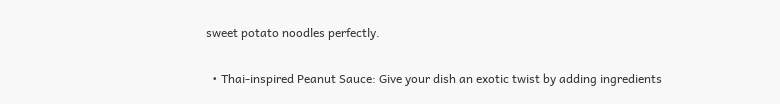sweet potato noodles perfectly.

  • Thai-inspired Peanut Sauce: Give your dish an exotic twist by adding ingredients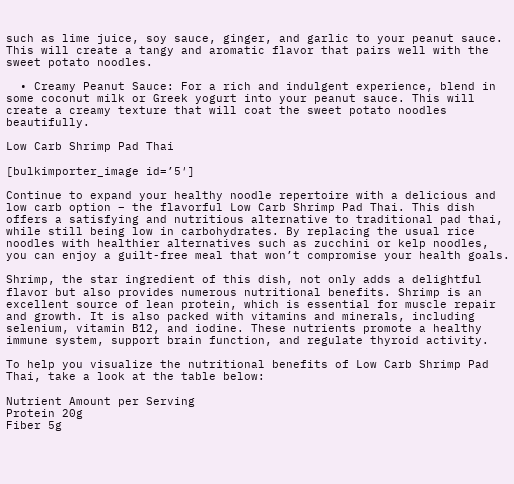such as lime juice, soy sauce, ginger, and garlic to your peanut sauce. This will create a tangy and aromatic flavor that pairs well with the sweet potato noodles.

  • Creamy Peanut Sauce: For a rich and indulgent experience, blend in some coconut milk or Greek yogurt into your peanut sauce. This will create a creamy texture that will coat the sweet potato noodles beautifully.

Low Carb Shrimp Pad Thai

[bulkimporter_image id=’5′]

Continue to expand your healthy noodle repertoire with a delicious and low carb option – the flavorful Low Carb Shrimp Pad Thai. This dish offers a satisfying and nutritious alternative to traditional pad thai, while still being low in carbohydrates. By replacing the usual rice noodles with healthier alternatives such as zucchini or kelp noodles, you can enjoy a guilt-free meal that won’t compromise your health goals.

Shrimp, the star ingredient of this dish, not only adds a delightful flavor but also provides numerous nutritional benefits. Shrimp is an excellent source of lean protein, which is essential for muscle repair and growth. It is also packed with vitamins and minerals, including selenium, vitamin B12, and iodine. These nutrients promote a healthy immune system, support brain function, and regulate thyroid activity.

To help you visualize the nutritional benefits of Low Carb Shrimp Pad Thai, take a look at the table below:

Nutrient Amount per Serving
Protein 20g
Fiber 5g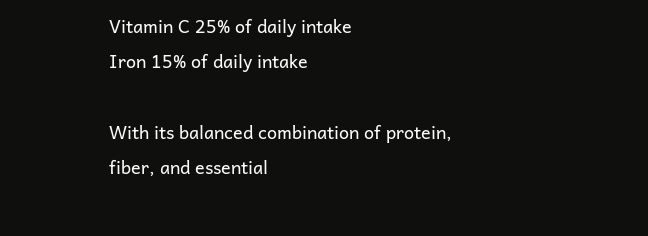Vitamin C 25% of daily intake
Iron 15% of daily intake

With its balanced combination of protein, fiber, and essential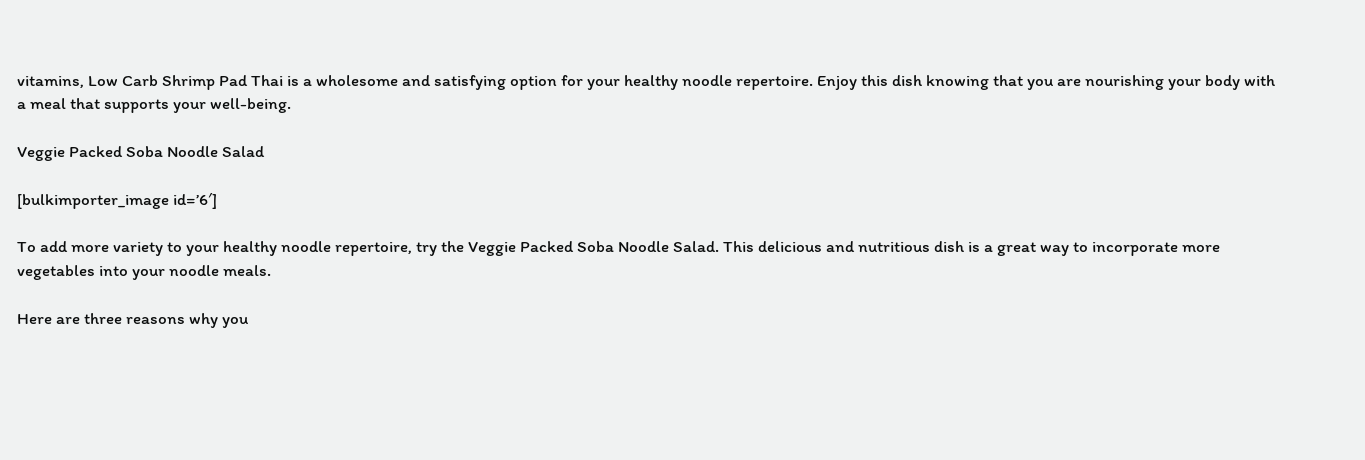vitamins, Low Carb Shrimp Pad Thai is a wholesome and satisfying option for your healthy noodle repertoire. Enjoy this dish knowing that you are nourishing your body with a meal that supports your well-being.

Veggie Packed Soba Noodle Salad

[bulkimporter_image id=’6′]

To add more variety to your healthy noodle repertoire, try the Veggie Packed Soba Noodle Salad. This delicious and nutritious dish is a great way to incorporate more vegetables into your noodle meals.

Here are three reasons why you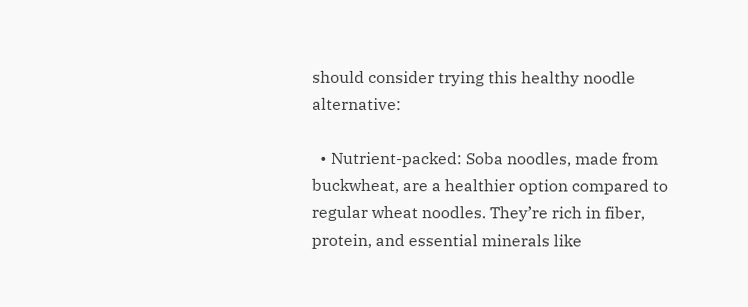should consider trying this healthy noodle alternative:

  • Nutrient-packed: Soba noodles, made from buckwheat, are a healthier option compared to regular wheat noodles. They’re rich in fiber, protein, and essential minerals like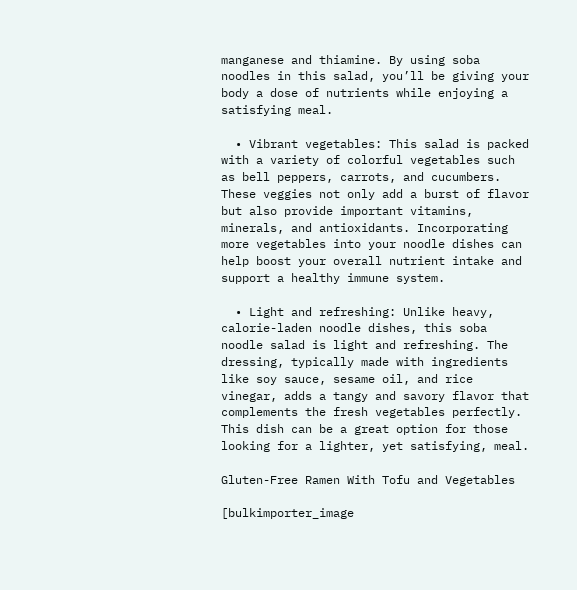manganese and thiamine. By using soba noodles in this salad, you’ll be giving your body a dose of nutrients while enjoying a satisfying meal.

  • Vibrant vegetables: This salad is packed with a variety of colorful vegetables such as bell peppers, carrots, and cucumbers. These veggies not only add a burst of flavor but also provide important vitamins, minerals, and antioxidants. Incorporating more vegetables into your noodle dishes can help boost your overall nutrient intake and support a healthy immune system.

  • Light and refreshing: Unlike heavy, calorie-laden noodle dishes, this soba noodle salad is light and refreshing. The dressing, typically made with ingredients like soy sauce, sesame oil, and rice vinegar, adds a tangy and savory flavor that complements the fresh vegetables perfectly. This dish can be a great option for those looking for a lighter, yet satisfying, meal.

Gluten-Free Ramen With Tofu and Vegetables

[bulkimporter_image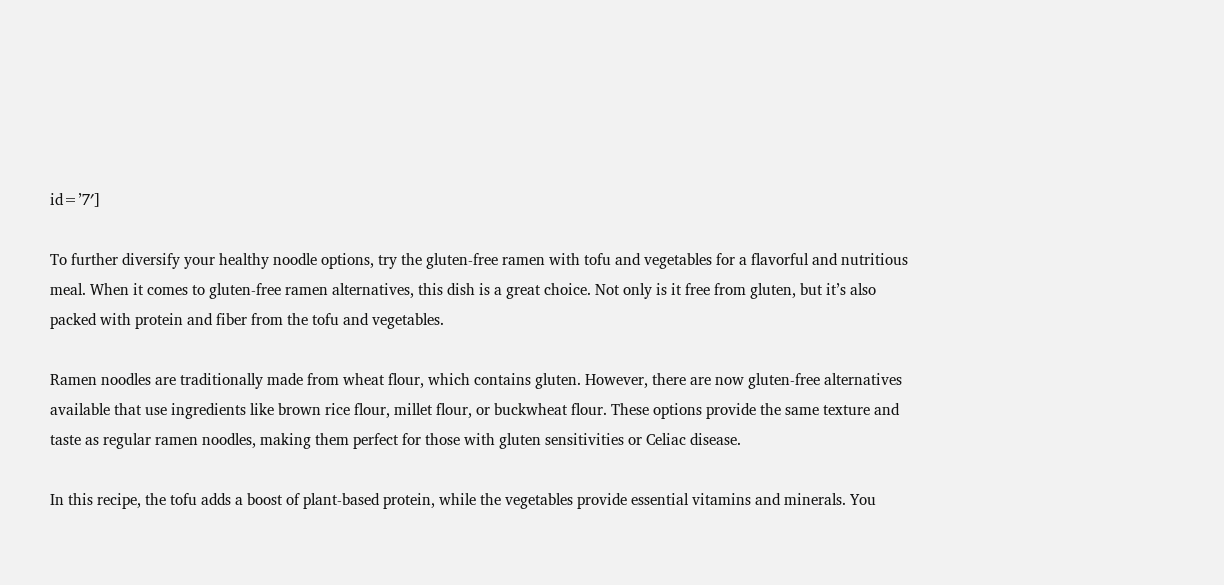id=’7′]

To further diversify your healthy noodle options, try the gluten-free ramen with tofu and vegetables for a flavorful and nutritious meal. When it comes to gluten-free ramen alternatives, this dish is a great choice. Not only is it free from gluten, but it’s also packed with protein and fiber from the tofu and vegetables.

Ramen noodles are traditionally made from wheat flour, which contains gluten. However, there are now gluten-free alternatives available that use ingredients like brown rice flour, millet flour, or buckwheat flour. These options provide the same texture and taste as regular ramen noodles, making them perfect for those with gluten sensitivities or Celiac disease.

In this recipe, the tofu adds a boost of plant-based protein, while the vegetables provide essential vitamins and minerals. You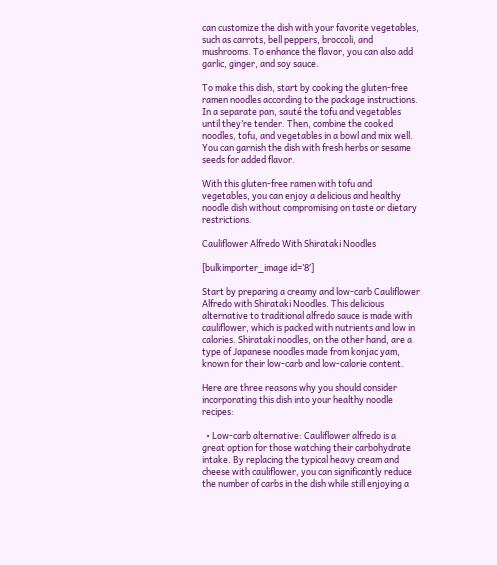can customize the dish with your favorite vegetables, such as carrots, bell peppers, broccoli, and mushrooms. To enhance the flavor, you can also add garlic, ginger, and soy sauce.

To make this dish, start by cooking the gluten-free ramen noodles according to the package instructions. In a separate pan, sauté the tofu and vegetables until they’re tender. Then, combine the cooked noodles, tofu, and vegetables in a bowl and mix well. You can garnish the dish with fresh herbs or sesame seeds for added flavor.

With this gluten-free ramen with tofu and vegetables, you can enjoy a delicious and healthy noodle dish without compromising on taste or dietary restrictions.

Cauliflower Alfredo With Shirataki Noodles

[bulkimporter_image id=’8′]

Start by preparing a creamy and low-carb Cauliflower Alfredo with Shirataki Noodles. This delicious alternative to traditional alfredo sauce is made with cauliflower, which is packed with nutrients and low in calories. Shirataki noodles, on the other hand, are a type of Japanese noodles made from konjac yam, known for their low-carb and low-calorie content.

Here are three reasons why you should consider incorporating this dish into your healthy noodle recipes:

  • Low-carb alternative: Cauliflower alfredo is a great option for those watching their carbohydrate intake. By replacing the typical heavy cream and cheese with cauliflower, you can significantly reduce the number of carbs in the dish while still enjoying a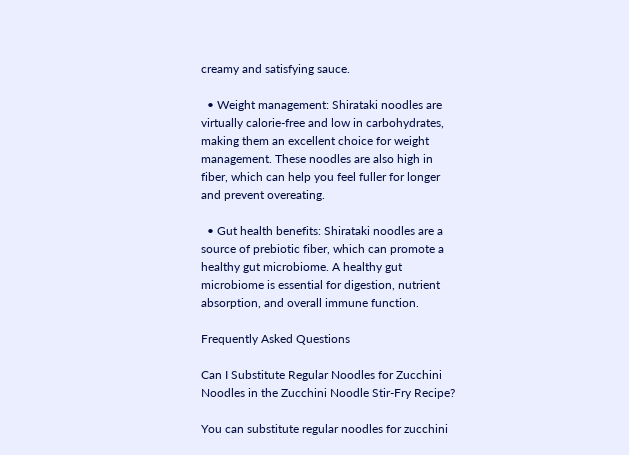creamy and satisfying sauce.

  • Weight management: Shirataki noodles are virtually calorie-free and low in carbohydrates, making them an excellent choice for weight management. These noodles are also high in fiber, which can help you feel fuller for longer and prevent overeating.

  • Gut health benefits: Shirataki noodles are a source of prebiotic fiber, which can promote a healthy gut microbiome. A healthy gut microbiome is essential for digestion, nutrient absorption, and overall immune function.

Frequently Asked Questions

Can I Substitute Regular Noodles for Zucchini Noodles in the Zucchini Noodle Stir-Fry Recipe?

You can substitute regular noodles for zucchini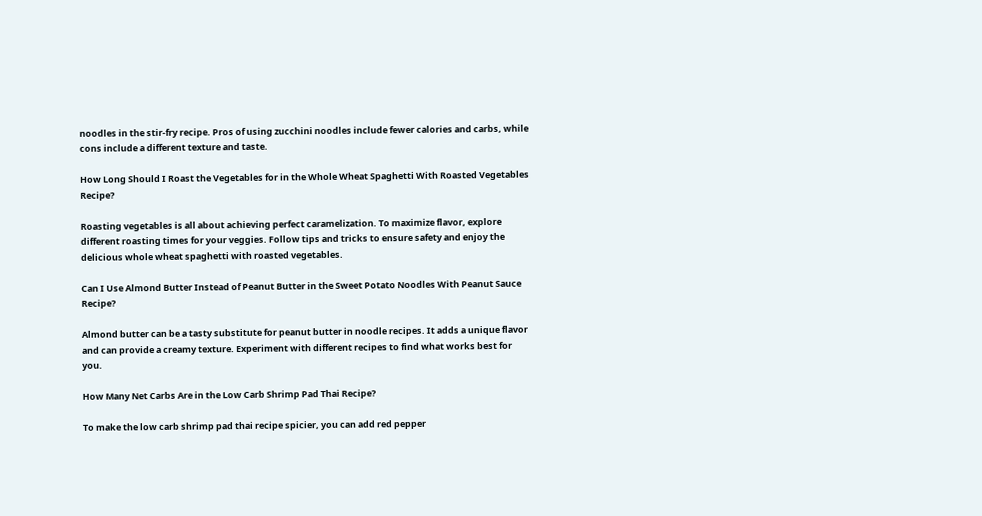noodles in the stir-fry recipe. Pros of using zucchini noodles include fewer calories and carbs, while cons include a different texture and taste.

How Long Should I Roast the Vegetables for in the Whole Wheat Spaghetti With Roasted Vegetables Recipe?

Roasting vegetables is all about achieving perfect caramelization. To maximize flavor, explore different roasting times for your veggies. Follow tips and tricks to ensure safety and enjoy the delicious whole wheat spaghetti with roasted vegetables.

Can I Use Almond Butter Instead of Peanut Butter in the Sweet Potato Noodles With Peanut Sauce Recipe?

Almond butter can be a tasty substitute for peanut butter in noodle recipes. It adds a unique flavor and can provide a creamy texture. Experiment with different recipes to find what works best for you.

How Many Net Carbs Are in the Low Carb Shrimp Pad Thai Recipe?

To make the low carb shrimp pad thai recipe spicier, you can add red pepper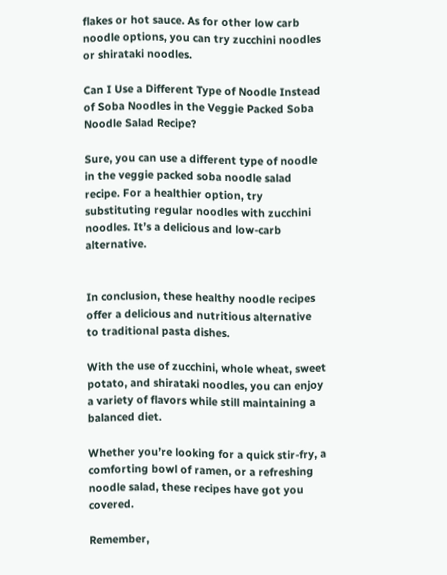flakes or hot sauce. As for other low carb noodle options, you can try zucchini noodles or shirataki noodles.

Can I Use a Different Type of Noodle Instead of Soba Noodles in the Veggie Packed Soba Noodle Salad Recipe?

Sure, you can use a different type of noodle in the veggie packed soba noodle salad recipe. For a healthier option, try substituting regular noodles with zucchini noodles. It’s a delicious and low-carb alternative.


In conclusion, these healthy noodle recipes offer a delicious and nutritious alternative to traditional pasta dishes.

With the use of zucchini, whole wheat, sweet potato, and shirataki noodles, you can enjoy a variety of flavors while still maintaining a balanced diet.

Whether you’re looking for a quick stir-fry, a comforting bowl of ramen, or a refreshing noodle salad, these recipes have got you covered.

Remember,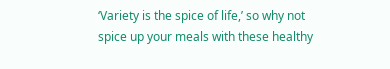‘Variety is the spice of life,’ so why not spice up your meals with these healthy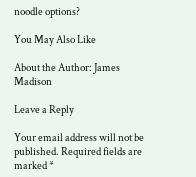noodle options?

You May Also Like

About the Author: James Madison

Leave a Reply

Your email address will not be published. Required fields are marked *